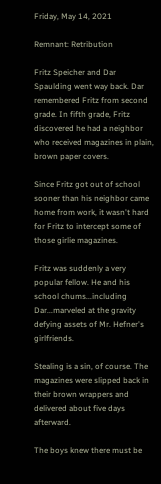Friday, May 14, 2021

Remnant: Retribution

Fritz Speicher and Dar Spaulding went way back. Dar remembered Fritz from second grade. In fifth grade, Fritz discovered he had a neighbor who received magazines in plain, brown paper covers.

Since Fritz got out of school sooner than his neighbor came home from work, it wasn't hard for Fritz to intercept some of those girlie magazines.

Fritz was suddenly a very popular fellow. He and his school chums...including Dar...marveled at the gravity defying assets of Mr. Hefner's girlfriends.

Stealing is a sin, of course. The magazines were slipped back in their brown wrappers and delivered about five days afterward.

The boys knew there must be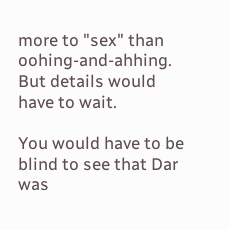more to "sex" than oohing-and-ahhing. But details would have to wait.

You would have to be blind to see that Dar was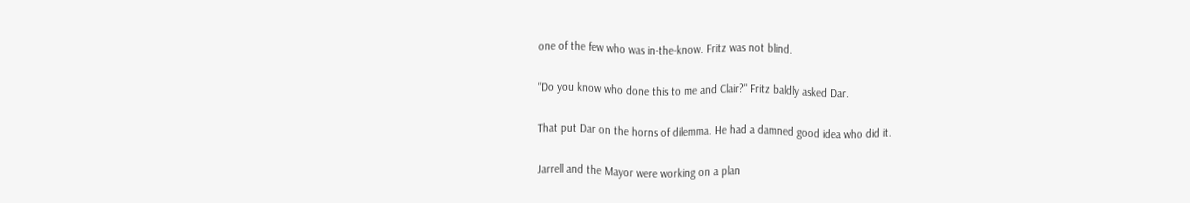one of the few who was in-the-know. Fritz was not blind.

"Do you know who done this to me and Clair?" Fritz baldly asked Dar.

That put Dar on the horns of dilemma. He had a damned good idea who did it.

Jarrell and the Mayor were working on a plan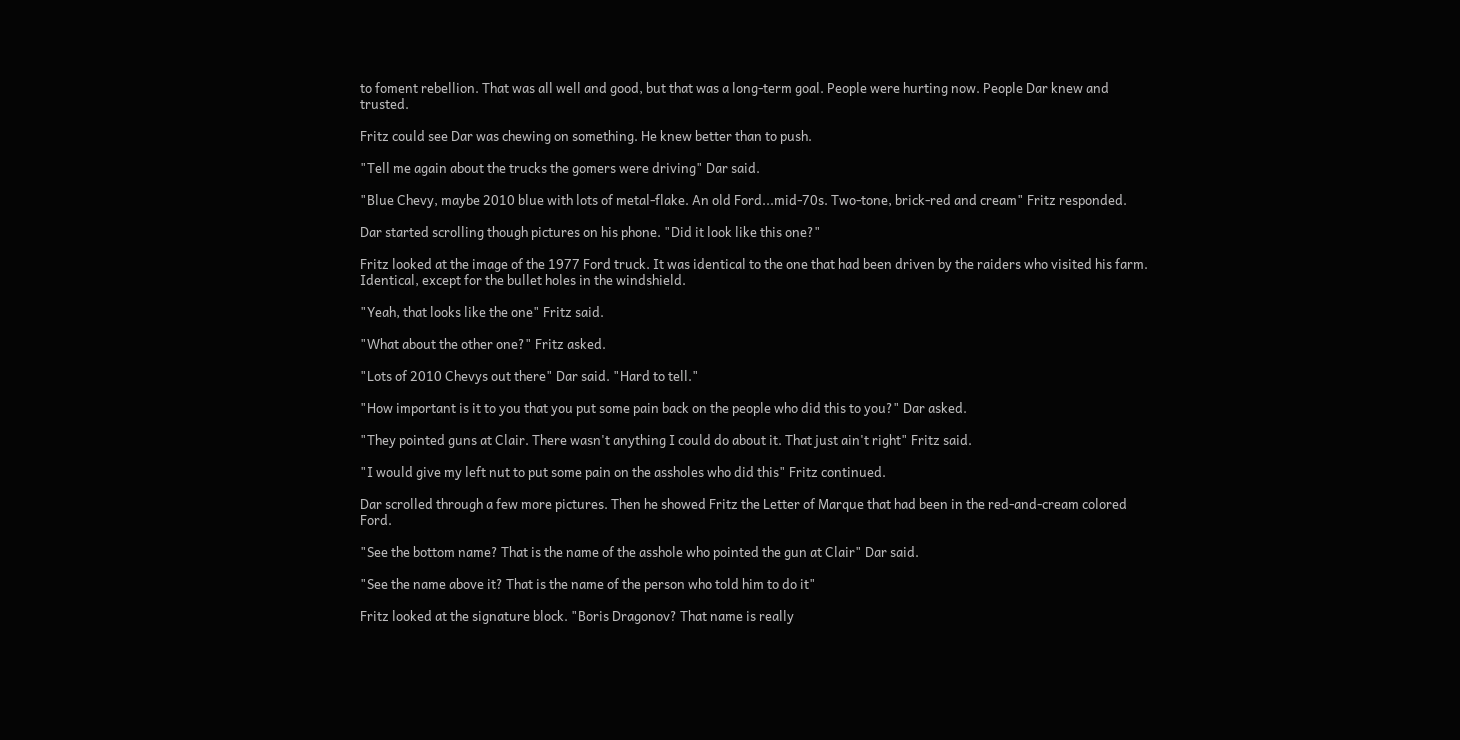to foment rebellion. That was all well and good, but that was a long-term goal. People were hurting now. People Dar knew and trusted.

Fritz could see Dar was chewing on something. He knew better than to push.

"Tell me again about the trucks the gomers were driving" Dar said.

"Blue Chevy, maybe 2010 blue with lots of metal-flake. An old Ford...mid-70s. Two-tone, brick-red and cream" Fritz responded.

Dar started scrolling though pictures on his phone. "Did it look like this one?"

Fritz looked at the image of the 1977 Ford truck. It was identical to the one that had been driven by the raiders who visited his farm. Identical, except for the bullet holes in the windshield.

"Yeah, that looks like the one" Fritz said.

"What about the other one?" Fritz asked.

"Lots of 2010 Chevys out there" Dar said. "Hard to tell."

"How important is it to you that you put some pain back on the people who did this to you?" Dar asked.

"They pointed guns at Clair. There wasn't anything I could do about it. That just ain't right" Fritz said.

"I would give my left nut to put some pain on the assholes who did this" Fritz continued.

Dar scrolled through a few more pictures. Then he showed Fritz the Letter of Marque that had been in the red-and-cream colored Ford.

"See the bottom name? That is the name of the asshole who pointed the gun at Clair" Dar said.

"See the name above it? That is the name of the person who told him to do it"

Fritz looked at the signature block. "Boris Dragonov? That name is really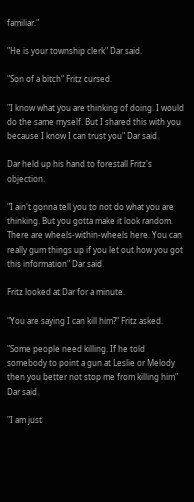familiar."

"He is your township clerk" Dar said.

"Son of a bitch" Fritz cursed.

"I know what you are thinking of doing. I would do the same myself. But I shared this with you because I know I can trust you" Dar said.

Dar held up his hand to forestall Fritz's objection.

"I ain't gonna tell you to not do what you are thinking. But you gotta make it look random. There are wheels-within-wheels here. You can really gum things up if you let out how you got this information" Dar said.

Fritz looked at Dar for a minute.

"You are saying I can kill him?" Fritz asked.

"Some people need killing. If he told somebody to point a gun at Leslie or Melody then you better not stop me from killing him" Dar said.

"I am just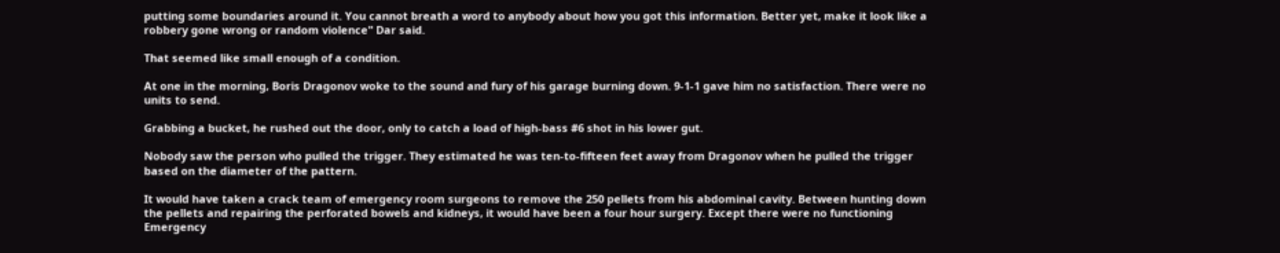putting some boundaries around it. You cannot breath a word to anybody about how you got this information. Better yet, make it look like a robbery gone wrong or random violence" Dar said.

That seemed like small enough of a condition.

At one in the morning, Boris Dragonov woke to the sound and fury of his garage burning down. 9-1-1 gave him no satisfaction. There were no units to send.

Grabbing a bucket, he rushed out the door, only to catch a load of high-bass #6 shot in his lower gut.

Nobody saw the person who pulled the trigger. They estimated he was ten-to-fifteen feet away from Dragonov when he pulled the trigger based on the diameter of the pattern.

It would have taken a crack team of emergency room surgeons to remove the 250 pellets from his abdominal cavity. Between hunting down the pellets and repairing the perforated bowels and kidneys, it would have been a four hour surgery. Except there were no functioning Emergency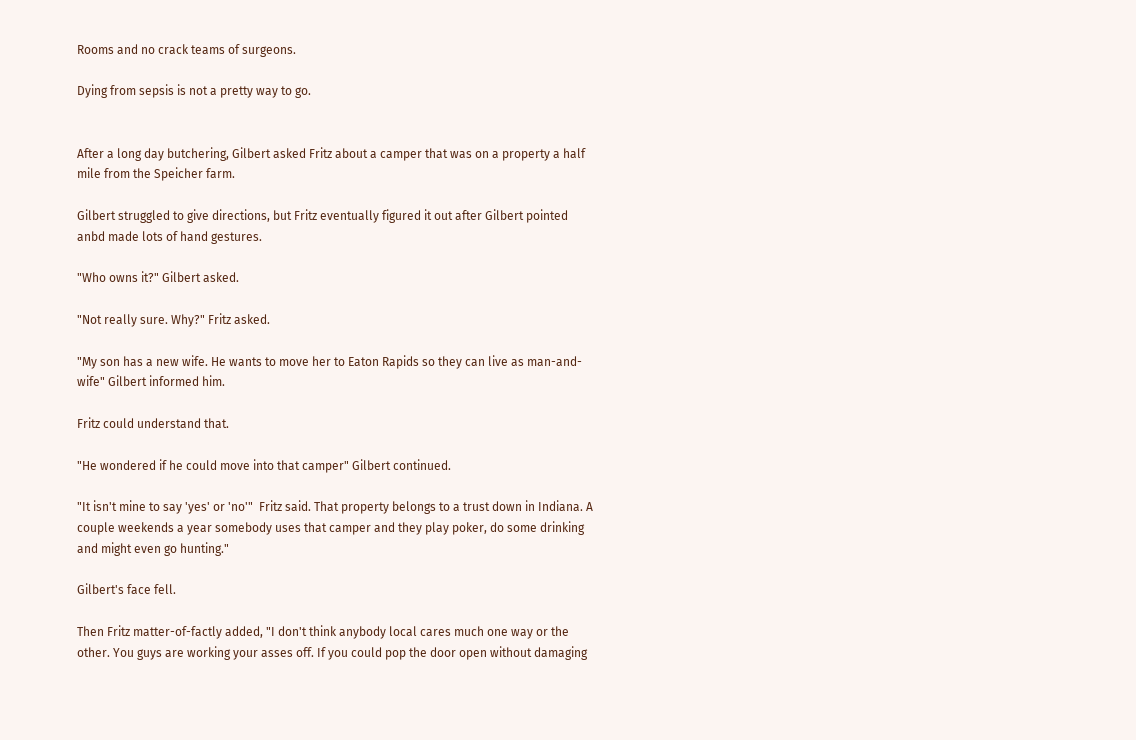Rooms and no crack teams of surgeons.

Dying from sepsis is not a pretty way to go.


After a long day butchering, Gilbert asked Fritz about a camper that was on a property a half mile from the Speicher farm.

Gilbert struggled to give directions, but Fritz eventually figured it out after Gilbert pointed anbd made lots of hand gestures.

"Who owns it?" Gilbert asked.

"Not really sure. Why?" Fritz asked.

"My son has a new wife. He wants to move her to Eaton Rapids so they can live as man-and-wife" Gilbert informed him.

Fritz could understand that.

"He wondered if he could move into that camper" Gilbert continued.

"It isn't mine to say 'yes' or 'no'"  Fritz said. That property belongs to a trust down in Indiana. A couple weekends a year somebody uses that camper and they play poker, do some drinking and might even go hunting."

Gilbert's face fell.

Then Fritz matter-of-factly added, "I don't think anybody local cares much one way or the other. You guys are working your asses off. If you could pop the door open without damaging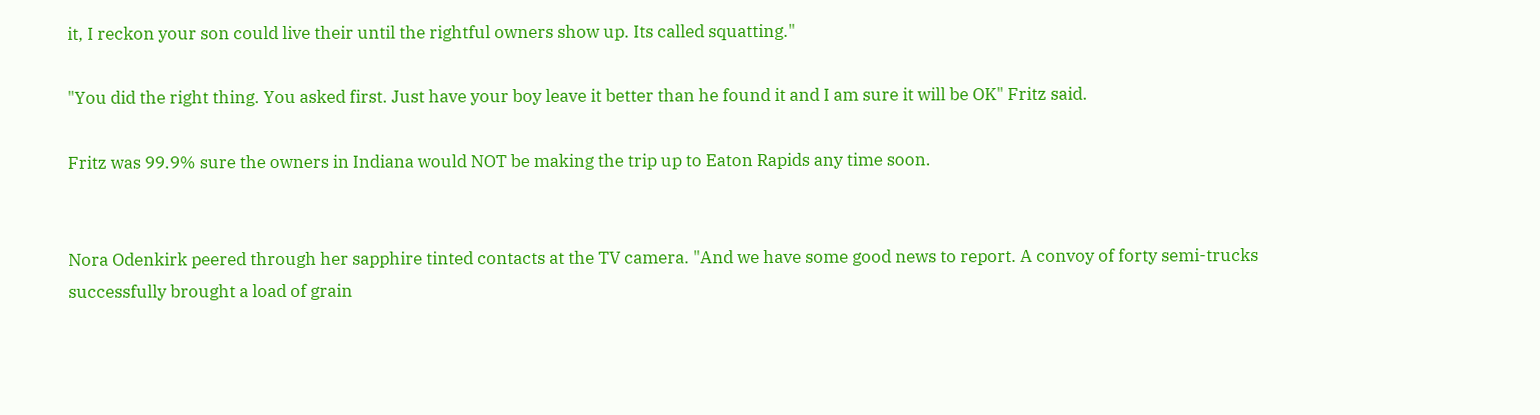it, I reckon your son could live their until the rightful owners show up. Its called squatting."

"You did the right thing. You asked first. Just have your boy leave it better than he found it and I am sure it will be OK" Fritz said.

Fritz was 99.9% sure the owners in Indiana would NOT be making the trip up to Eaton Rapids any time soon.


Nora Odenkirk peered through her sapphire tinted contacts at the TV camera. "And we have some good news to report. A convoy of forty semi-trucks successfully brought a load of grain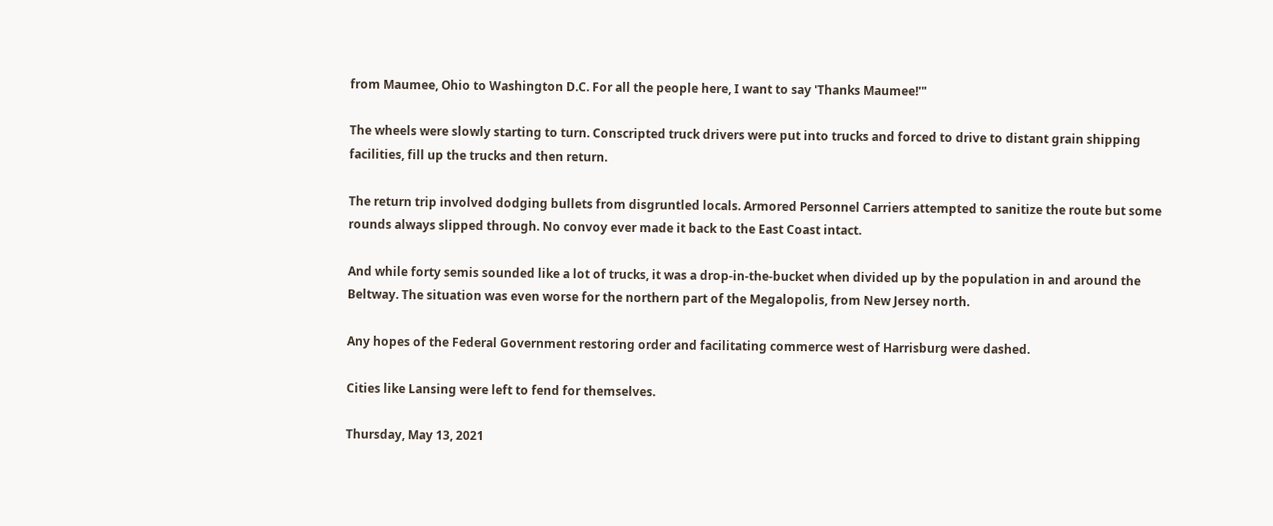from Maumee, Ohio to Washington D.C. For all the people here, I want to say 'Thanks Maumee!'"

The wheels were slowly starting to turn. Conscripted truck drivers were put into trucks and forced to drive to distant grain shipping facilities, fill up the trucks and then return.

The return trip involved dodging bullets from disgruntled locals. Armored Personnel Carriers attempted to sanitize the route but some rounds always slipped through. No convoy ever made it back to the East Coast intact.

And while forty semis sounded like a lot of trucks, it was a drop-in-the-bucket when divided up by the population in and around the Beltway. The situation was even worse for the northern part of the Megalopolis, from New Jersey north.

Any hopes of the Federal Government restoring order and facilitating commerce west of Harrisburg were dashed.

Cities like Lansing were left to fend for themselves.

Thursday, May 13, 2021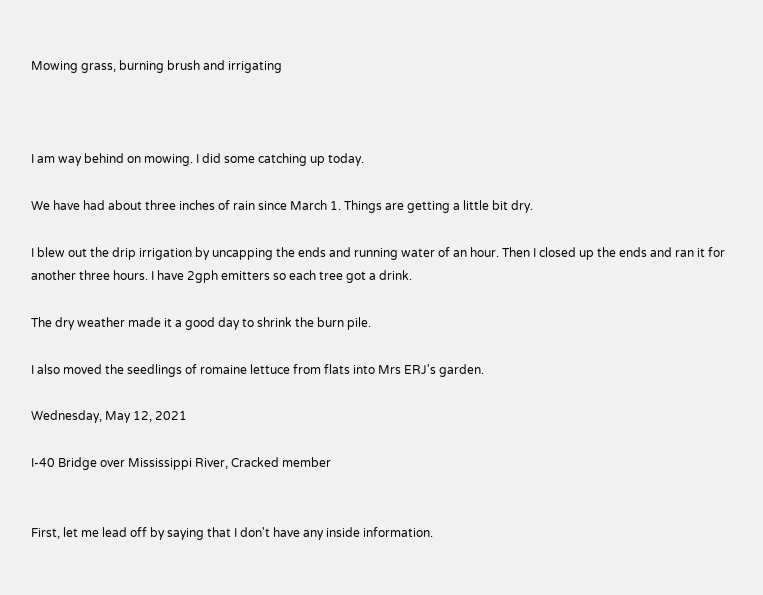Mowing grass, burning brush and irrigating



I am way behind on mowing. I did some catching up today.

We have had about three inches of rain since March 1. Things are getting a little bit dry.

I blew out the drip irrigation by uncapping the ends and running water of an hour. Then I closed up the ends and ran it for another three hours. I have 2gph emitters so each tree got a drink.

The dry weather made it a good day to shrink the burn pile.

I also moved the seedlings of romaine lettuce from flats into Mrs ERJ's garden.

Wednesday, May 12, 2021

I-40 Bridge over Mississippi River, Cracked member


First, let me lead off by saying that I don't have any inside information.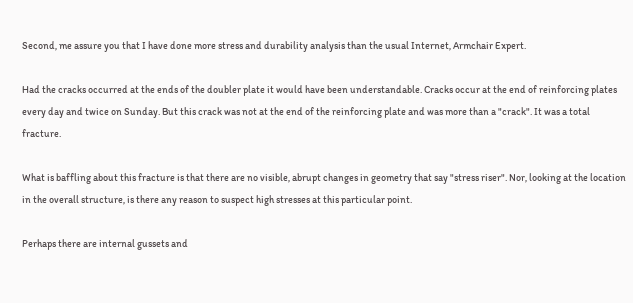Second, me assure you that I have done more stress and durability analysis than the usual Internet, Armchair Expert.

Had the cracks occurred at the ends of the doubler plate it would have been understandable. Cracks occur at the end of reinforcing plates every day and twice on Sunday. But this crack was not at the end of the reinforcing plate and was more than a "crack". It was a total fracture.

What is baffling about this fracture is that there are no visible, abrupt changes in geometry that say "stress riser". Nor, looking at the location in the overall structure, is there any reason to suspect high stresses at this particular point.

Perhaps there are internal gussets and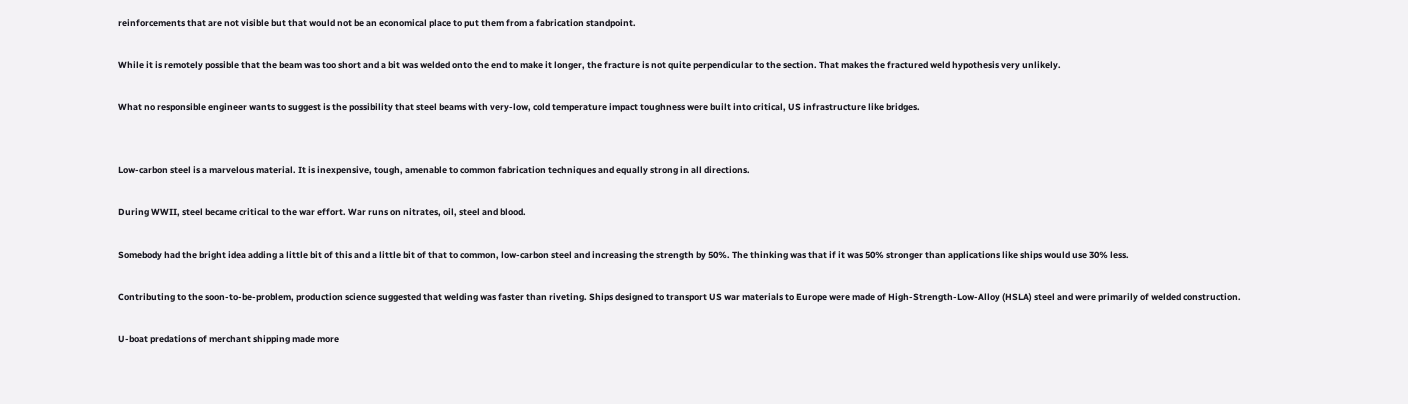reinforcements that are not visible but that would not be an economical place to put them from a fabrication standpoint.

While it is remotely possible that the beam was too short and a bit was welded onto the end to make it longer, the fracture is not quite perpendicular to the section. That makes the fractured weld hypothesis very unlikely.

What no responsible engineer wants to suggest is the possibility that steel beams with very-low, cold temperature impact toughness were built into critical, US infrastructure like bridges.


Low-carbon steel is a marvelous material. It is inexpensive, tough, amenable to common fabrication techniques and equally strong in all directions.

During WWII, steel became critical to the war effort. War runs on nitrates, oil, steel and blood.

Somebody had the bright idea adding a little bit of this and a little bit of that to common, low-carbon steel and increasing the strength by 50%. The thinking was that if it was 50% stronger than applications like ships would use 30% less.

Contributing to the soon-to-be-problem, production science suggested that welding was faster than riveting. Ships designed to transport US war materials to Europe were made of High-Strength-Low-Alloy (HSLA) steel and were primarily of welded construction.

U-boat predations of merchant shipping made more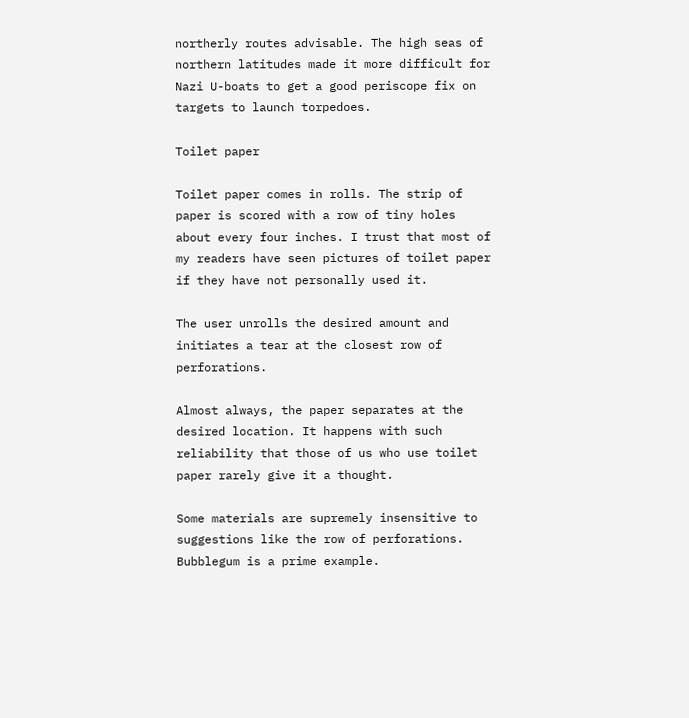northerly routes advisable. The high seas of northern latitudes made it more difficult for Nazi U-boats to get a good periscope fix on targets to launch torpedoes.

Toilet paper

Toilet paper comes in rolls. The strip of paper is scored with a row of tiny holes about every four inches. I trust that most of my readers have seen pictures of toilet paper if they have not personally used it.

The user unrolls the desired amount and initiates a tear at the closest row of perforations.

Almost always, the paper separates at the desired location. It happens with such reliability that those of us who use toilet paper rarely give it a thought.

Some materials are supremely insensitive to suggestions like the row of perforations. Bubblegum is a prime example.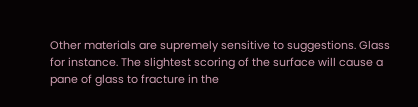Other materials are supremely sensitive to suggestions. Glass for instance. The slightest scoring of the surface will cause a pane of glass to fracture in the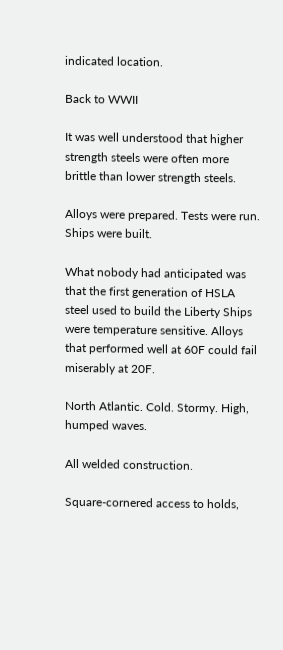indicated location.

Back to WWII

It was well understood that higher strength steels were often more brittle than lower strength steels.

Alloys were prepared. Tests were run. Ships were built.

What nobody had anticipated was that the first generation of HSLA steel used to build the Liberty Ships were temperature sensitive. Alloys that performed well at 60F could fail miserably at 20F.

North Atlantic. Cold. Stormy. High, humped waves.

All welded construction.

Square-cornered access to holds,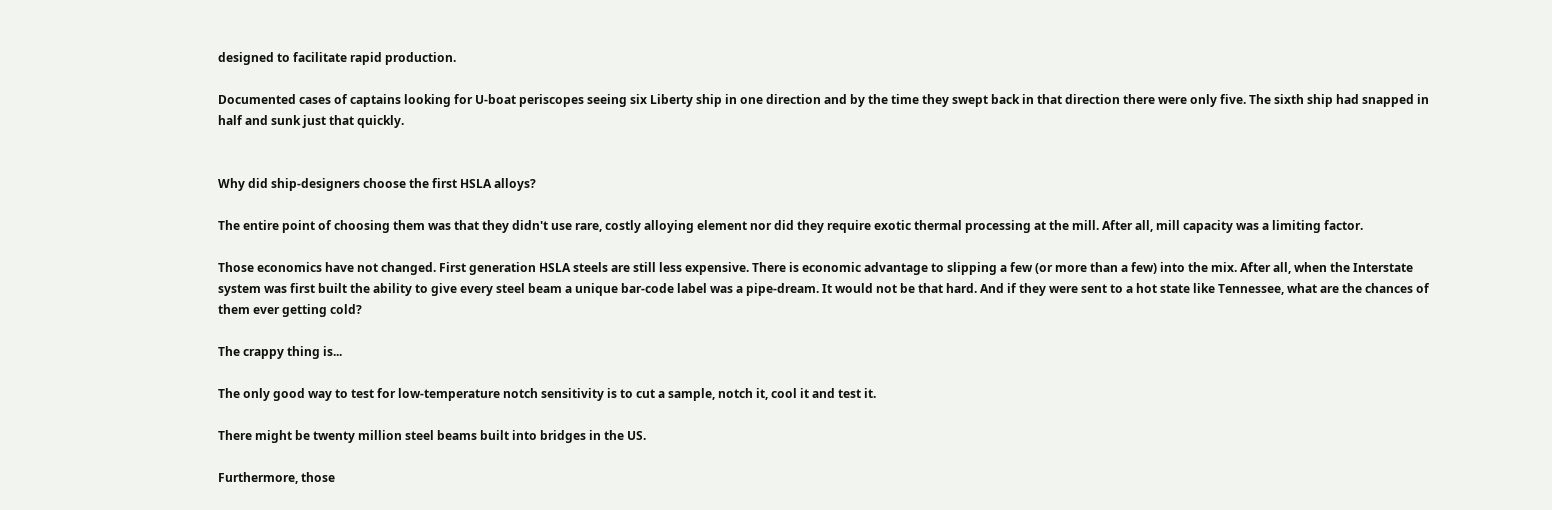designed to facilitate rapid production.

Documented cases of captains looking for U-boat periscopes seeing six Liberty ship in one direction and by the time they swept back in that direction there were only five. The sixth ship had snapped in half and sunk just that quickly.


Why did ship-designers choose the first HSLA alloys?

The entire point of choosing them was that they didn't use rare, costly alloying element nor did they require exotic thermal processing at the mill. After all, mill capacity was a limiting factor.

Those economics have not changed. First generation HSLA steels are still less expensive. There is economic advantage to slipping a few (or more than a few) into the mix. After all, when the Interstate system was first built the ability to give every steel beam a unique bar-code label was a pipe-dream. It would not be that hard. And if they were sent to a hot state like Tennessee, what are the chances of them ever getting cold?

The crappy thing is...

The only good way to test for low-temperature notch sensitivity is to cut a sample, notch it, cool it and test it.

There might be twenty million steel beams built into bridges in the US.

Furthermore, those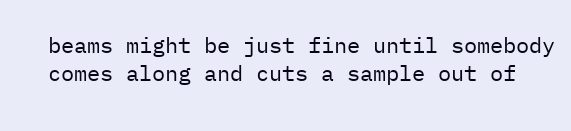beams might be just fine until somebody comes along and cuts a sample out of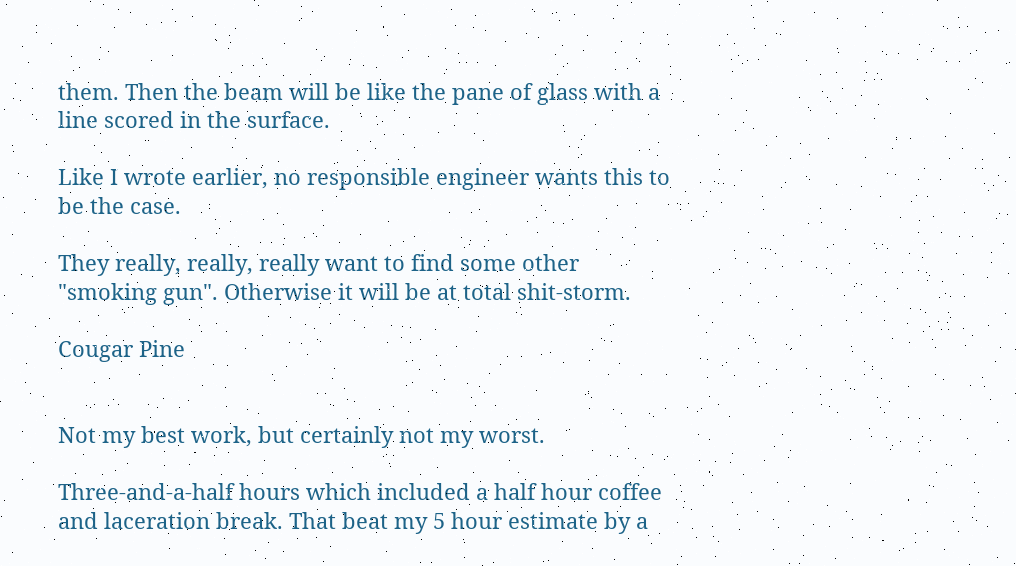them. Then the beam will be like the pane of glass with a line scored in the surface.

Like I wrote earlier, no responsible engineer wants this to be the case.

They really, really, really want to find some other "smoking gun". Otherwise it will be at total shit-storm.

Cougar Pine


Not my best work, but certainly not my worst.

Three-and-a-half hours which included a half hour coffee and laceration break. That beat my 5 hour estimate by a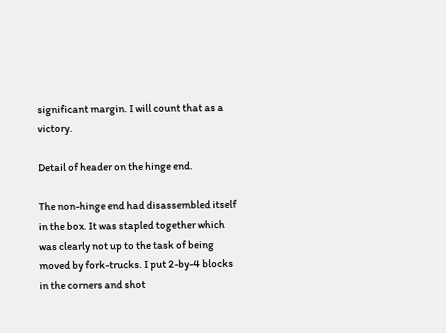significant margin. I will count that as a victory.

Detail of header on the hinge end.

The non-hinge end had disassembled itself in the box. It was stapled together which was clearly not up to the task of being moved by fork-trucks. I put 2-by-4 blocks in the corners and shot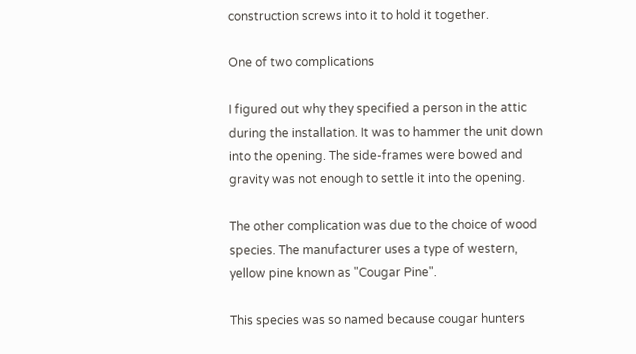construction screws into it to hold it together.

One of two complications

I figured out why they specified a person in the attic during the installation. It was to hammer the unit down into the opening. The side-frames were bowed and gravity was not enough to settle it into the opening.

The other complication was due to the choice of wood species. The manufacturer uses a type of western, yellow pine known as "Cougar Pine".

This species was so named because cougar hunters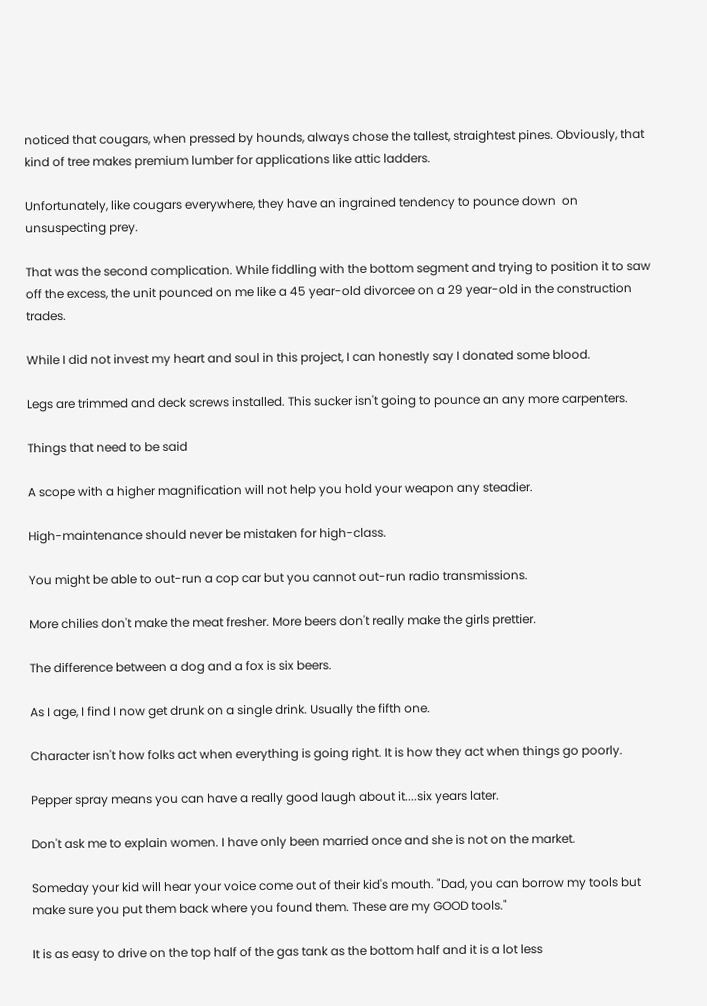noticed that cougars, when pressed by hounds, always chose the tallest, straightest pines. Obviously, that kind of tree makes premium lumber for applications like attic ladders.

Unfortunately, like cougars everywhere, they have an ingrained tendency to pounce down  on unsuspecting prey.

That was the second complication. While fiddling with the bottom segment and trying to position it to saw off the excess, the unit pounced on me like a 45 year-old divorcee on a 29 year-old in the construction trades.

While I did not invest my heart and soul in this project, I can honestly say I donated some blood.

Legs are trimmed and deck screws installed. This sucker isn't going to pounce an any more carpenters.

Things that need to be said

A scope with a higher magnification will not help you hold your weapon any steadier.

High-maintenance should never be mistaken for high-class.

You might be able to out-run a cop car but you cannot out-run radio transmissions.

More chilies don't make the meat fresher. More beers don't really make the girls prettier.

The difference between a dog and a fox is six beers.

As I age, I find I now get drunk on a single drink. Usually the fifth one.

Character isn't how folks act when everything is going right. It is how they act when things go poorly.

Pepper spray means you can have a really good laugh about it....six years later.

Don't ask me to explain women. I have only been married once and she is not on the market.

Someday your kid will hear your voice come out of their kid's mouth. "Dad, you can borrow my tools but make sure you put them back where you found them. These are my GOOD tools."

It is as easy to drive on the top half of the gas tank as the bottom half and it is a lot less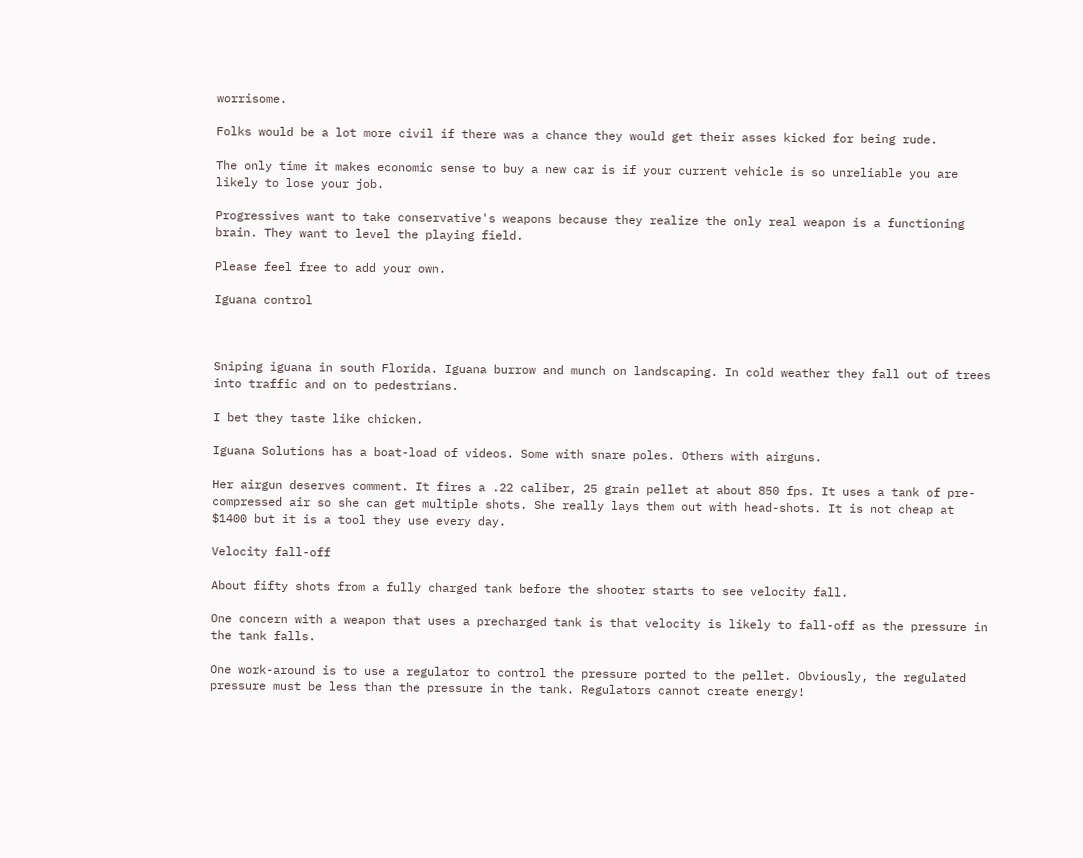worrisome.

Folks would be a lot more civil if there was a chance they would get their asses kicked for being rude.

The only time it makes economic sense to buy a new car is if your current vehicle is so unreliable you are likely to lose your job.

Progressives want to take conservative's weapons because they realize the only real weapon is a functioning brain. They want to level the playing field.

Please feel free to add your own.

Iguana control



Sniping iguana in south Florida. Iguana burrow and munch on landscaping. In cold weather they fall out of trees into traffic and on to pedestrians.

I bet they taste like chicken.

Iguana Solutions has a boat-load of videos. Some with snare poles. Others with airguns.

Her airgun deserves comment. It fires a .22 caliber, 25 grain pellet at about 850 fps. It uses a tank of pre-compressed air so she can get multiple shots. She really lays them out with head-shots. It is not cheap at $1400 but it is a tool they use every day.

Velocity fall-off

About fifty shots from a fully charged tank before the shooter starts to see velocity fall.

One concern with a weapon that uses a precharged tank is that velocity is likely to fall-off as the pressure in the tank falls.

One work-around is to use a regulator to control the pressure ported to the pellet. Obviously, the regulated pressure must be less than the pressure in the tank. Regulators cannot create energy!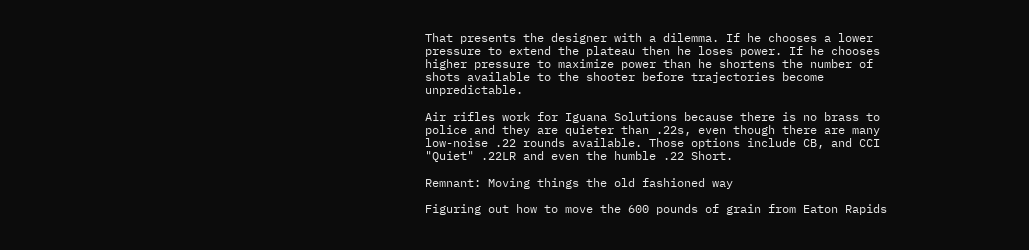That presents the designer with a dilemma. If he chooses a lower pressure to extend the plateau then he loses power. If he chooses higher pressure to maximize power than he shortens the number of shots available to the shooter before trajectories become unpredictable.

Air rifles work for Iguana Solutions because there is no brass to police and they are quieter than .22s, even though there are many low-noise .22 rounds available. Those options include CB, and CCI "Quiet" .22LR and even the humble .22 Short.

Remnant: Moving things the old fashioned way

Figuring out how to move the 600 pounds of grain from Eaton Rapids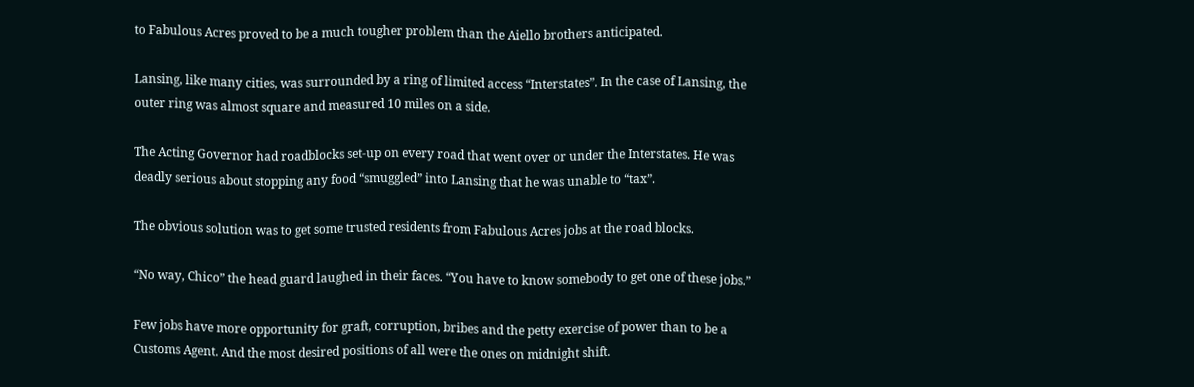to Fabulous Acres proved to be a much tougher problem than the Aiello brothers anticipated.

Lansing, like many cities, was surrounded by a ring of limited access “Interstates”. In the case of Lansing, the outer ring was almost square and measured 10 miles on a side.

The Acting Governor had roadblocks set-up on every road that went over or under the Interstates. He was deadly serious about stopping any food “smuggled” into Lansing that he was unable to “tax”.

The obvious solution was to get some trusted residents from Fabulous Acres jobs at the road blocks.

“No way, Chico” the head guard laughed in their faces. “You have to know somebody to get one of these jobs.”

Few jobs have more opportunity for graft, corruption, bribes and the petty exercise of power than to be a Customs Agent. And the most desired positions of all were the ones on midnight shift.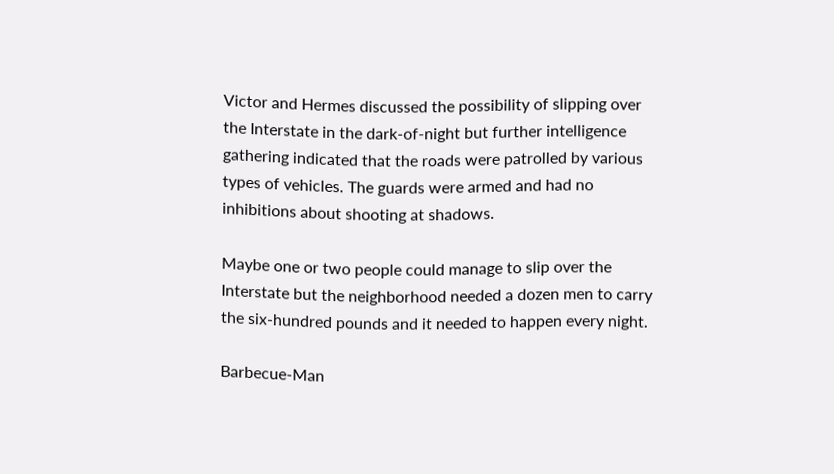Victor and Hermes discussed the possibility of slipping over the Interstate in the dark-of-night but further intelligence gathering indicated that the roads were patrolled by various types of vehicles. The guards were armed and had no inhibitions about shooting at shadows.

Maybe one or two people could manage to slip over the Interstate but the neighborhood needed a dozen men to carry the six-hundred pounds and it needed to happen every night.

Barbecue-Man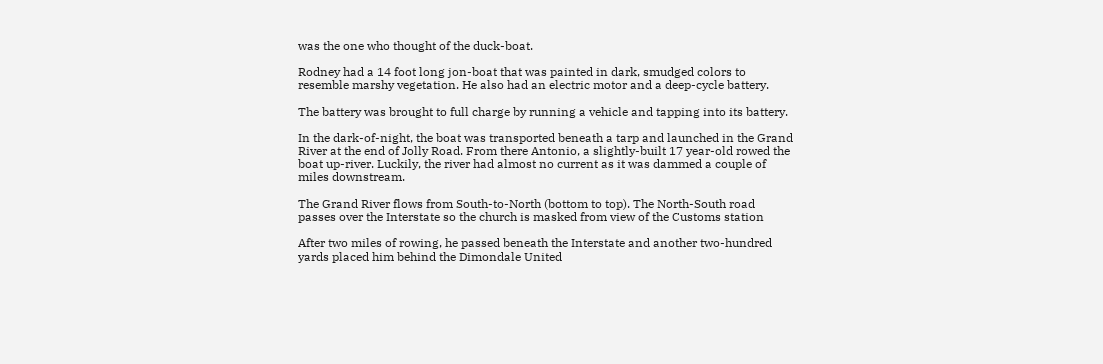was the one who thought of the duck-boat.

Rodney had a 14 foot long jon-boat that was painted in dark, smudged colors to resemble marshy vegetation. He also had an electric motor and a deep-cycle battery.

The battery was brought to full charge by running a vehicle and tapping into its battery.

In the dark-of-night, the boat was transported beneath a tarp and launched in the Grand River at the end of Jolly Road. From there Antonio, a slightly-built 17 year-old rowed the boat up-river. Luckily, the river had almost no current as it was dammed a couple of miles downstream.

The Grand River flows from South-to-North (bottom to top). The North-South road passes over the Interstate so the church is masked from view of the Customs station

After two miles of rowing, he passed beneath the Interstate and another two-hundred yards placed him behind the Dimondale United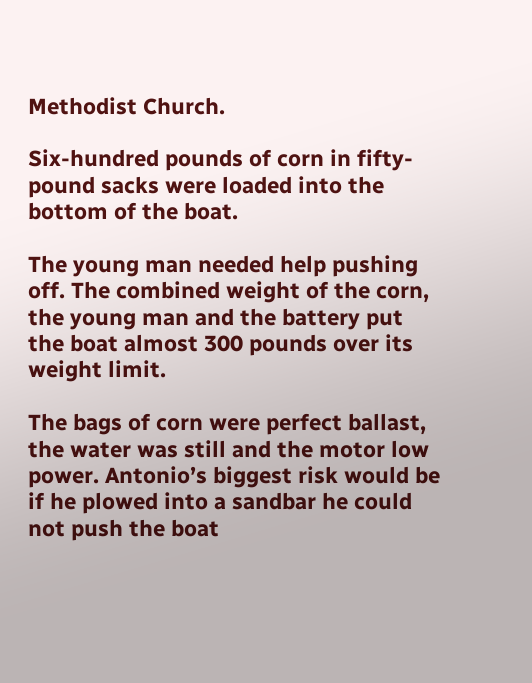Methodist Church.

Six-hundred pounds of corn in fifty-pound sacks were loaded into the bottom of the boat.

The young man needed help pushing off. The combined weight of the corn, the young man and the battery put the boat almost 300 pounds over its weight limit.

The bags of corn were perfect ballast, the water was still and the motor low power. Antonio’s biggest risk would be if he plowed into a sandbar he could not push the boat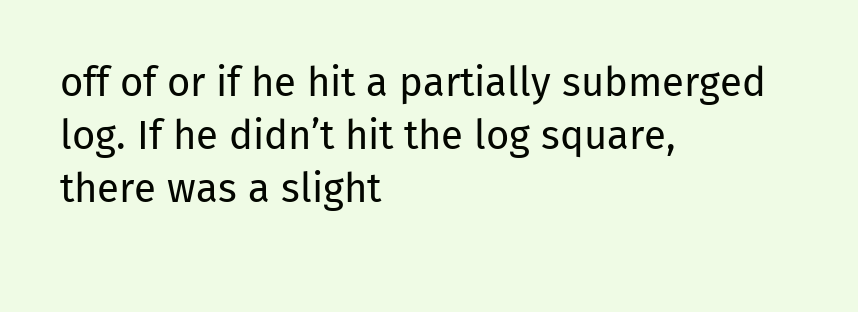off of or if he hit a partially submerged log. If he didn’t hit the log square, there was a slight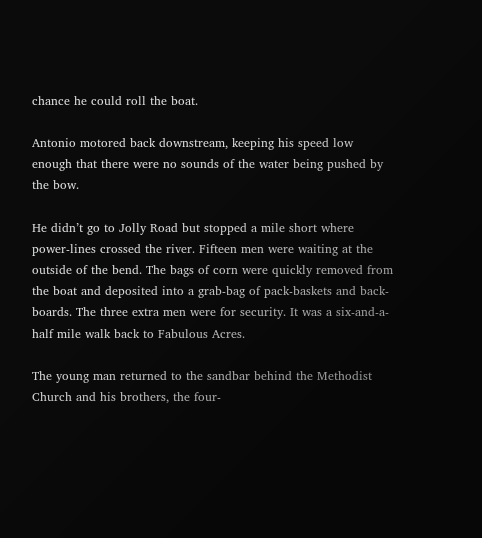chance he could roll the boat.

Antonio motored back downstream, keeping his speed low enough that there were no sounds of the water being pushed by the bow.

He didn’t go to Jolly Road but stopped a mile short where power-lines crossed the river. Fifteen men were waiting at the outside of the bend. The bags of corn were quickly removed from the boat and deposited into a grab-bag of pack-baskets and back-boards. The three extra men were for security. It was a six-and-a-half mile walk back to Fabulous Acres.

The young man returned to the sandbar behind the Methodist Church and his brothers, the four-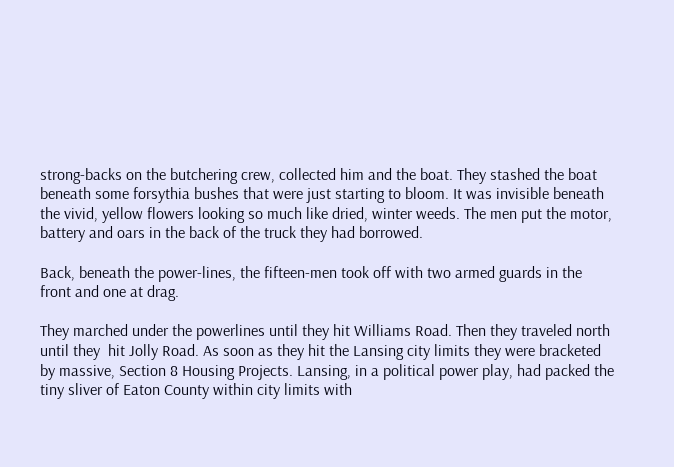strong-backs on the butchering crew, collected him and the boat. They stashed the boat beneath some forsythia bushes that were just starting to bloom. It was invisible beneath the vivid, yellow flowers looking so much like dried, winter weeds. The men put the motor, battery and oars in the back of the truck they had borrowed.

Back, beneath the power-lines, the fifteen-men took off with two armed guards in the front and one at drag.

They marched under the powerlines until they hit Williams Road. Then they traveled north until they  hit Jolly Road. As soon as they hit the Lansing city limits they were bracketed by massive, Section 8 Housing Projects. Lansing, in a political power play, had packed the tiny sliver of Eaton County within city limits with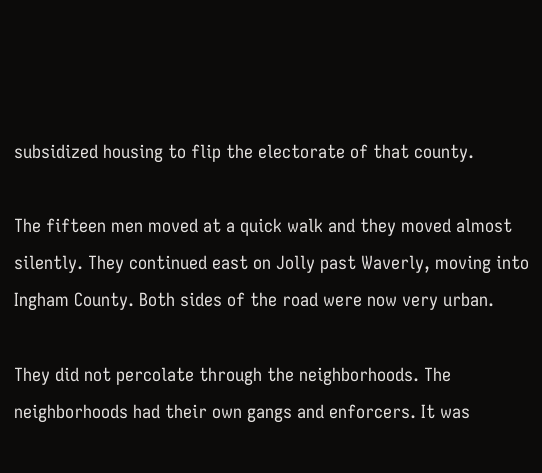subsidized housing to flip the electorate of that county.

The fifteen men moved at a quick walk and they moved almost silently. They continued east on Jolly past Waverly, moving into Ingham County. Both sides of the road were now very urban.

They did not percolate through the neighborhoods. The neighborhoods had their own gangs and enforcers. It was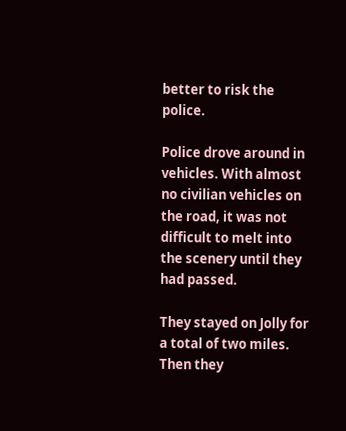better to risk the police.

Police drove around in vehicles. With almost no civilian vehicles on the road, it was not difficult to melt into the scenery until they had passed.

They stayed on Jolly for a total of two miles. Then they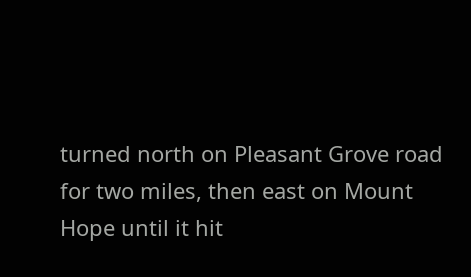turned north on Pleasant Grove road for two miles, then east on Mount Hope until it hit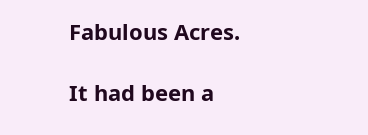Fabulous Acres.

It had been a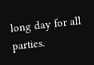long day for all parties.